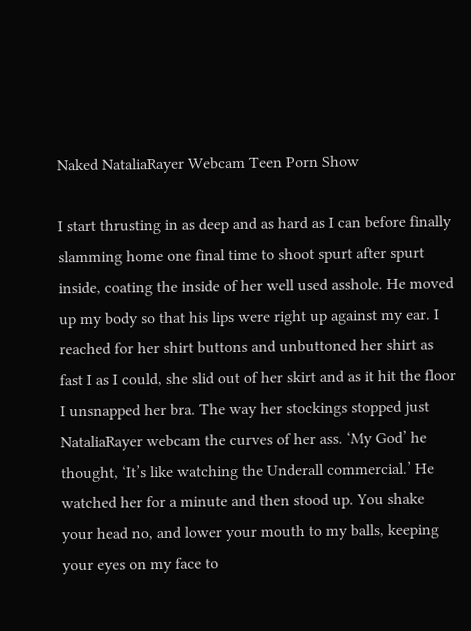Naked NataliaRayer Webcam Teen Porn Show

I start thrusting in as deep and as hard as I can before finally slamming home one final time to shoot spurt after spurt inside, coating the inside of her well used asshole. He moved up my body so that his lips were right up against my ear. I reached for her shirt buttons and unbuttoned her shirt as fast I as I could, she slid out of her skirt and as it hit the floor I unsnapped her bra. The way her stockings stopped just NataliaRayer webcam the curves of her ass. ‘My God’ he thought, ‘It’s like watching the Underall commercial.’ He watched her for a minute and then stood up. You shake your head no, and lower your mouth to my balls, keeping your eyes on my face to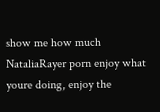show me how much NataliaRayer porn enjoy what youre doing, enjoy the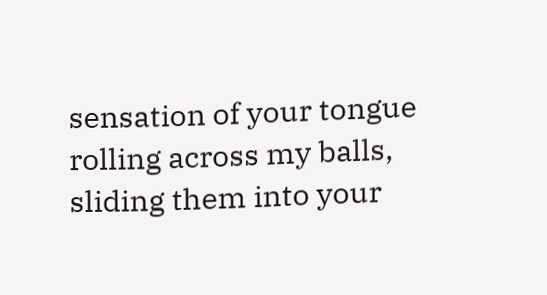sensation of your tongue rolling across my balls, sliding them into your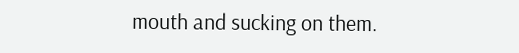mouth and sucking on them.